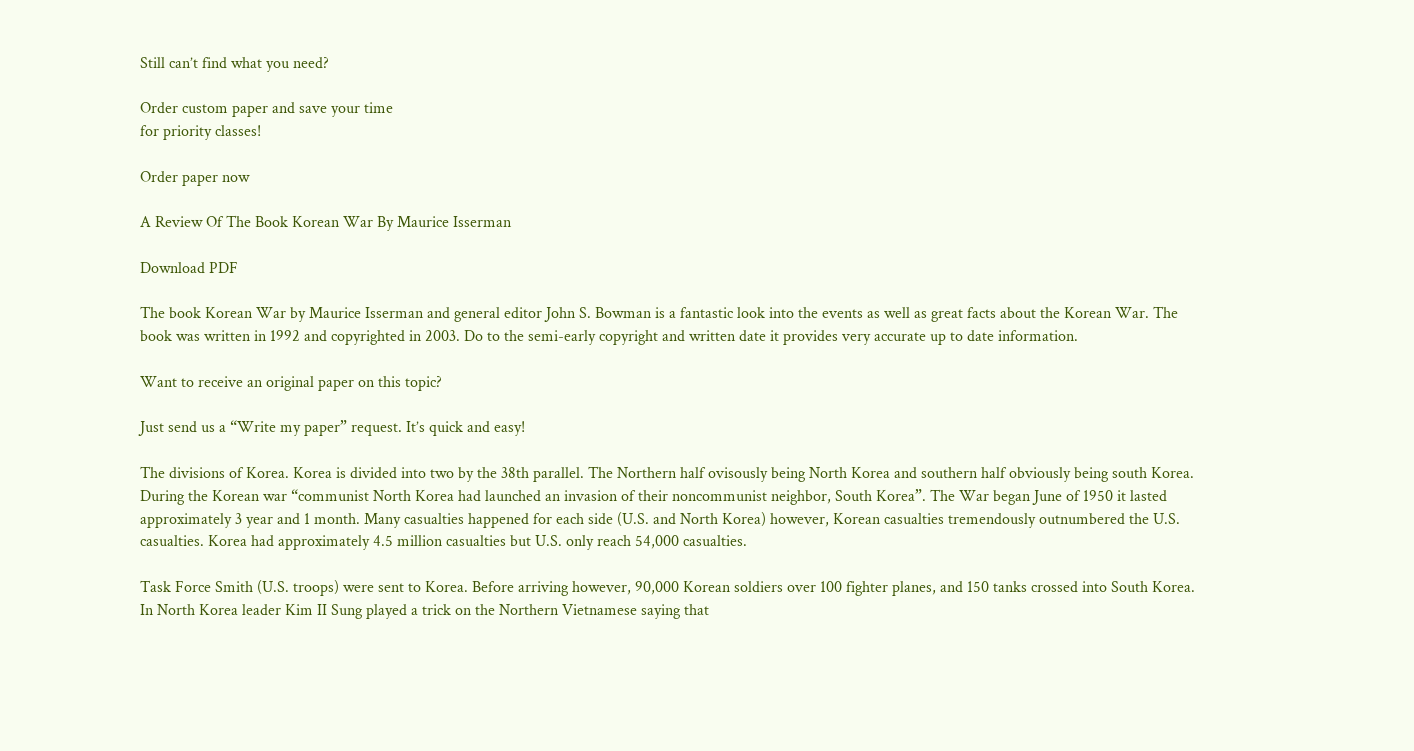Still can’t find what you need?

Order custom paper and save your time
for priority classes!

Order paper now

A Review Of The Book Korean War By Maurice Isserman

Download PDF

The book Korean War by Maurice Isserman and general editor John S. Bowman is a fantastic look into the events as well as great facts about the Korean War. The book was written in 1992 and copyrighted in 2003. Do to the semi-early copyright and written date it provides very accurate up to date information.

Want to receive an original paper on this topic?

Just send us a “Write my paper” request. It’s quick and easy!

The divisions of Korea. Korea is divided into two by the 38th parallel. The Northern half ovisously being North Korea and southern half obviously being south Korea. During the Korean war “communist North Korea had launched an invasion of their noncommunist neighbor, South Korea”. The War began June of 1950 it lasted approximately 3 year and 1 month. Many casualties happened for each side (U.S. and North Korea) however, Korean casualties tremendously outnumbered the U.S. casualties. Korea had approximately 4.5 million casualties but U.S. only reach 54,000 casualties.

Task Force Smith (U.S. troops) were sent to Korea. Before arriving however, 90,000 Korean soldiers over 100 fighter planes, and 150 tanks crossed into South Korea. In North Korea leader Kim II Sung played a trick on the Northern Vietnamese saying that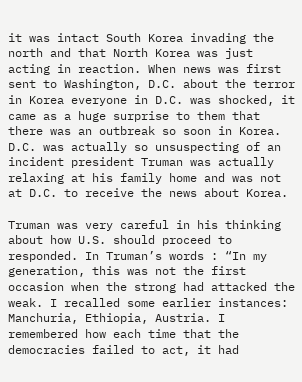it was intact South Korea invading the north and that North Korea was just acting in reaction. When news was first sent to Washington, D.C. about the terror in Korea everyone in D.C. was shocked, it came as a huge surprise to them that there was an outbreak so soon in Korea. D.C. was actually so unsuspecting of an incident president Truman was actually relaxing at his family home and was not at D.C. to receive the news about Korea.

Truman was very careful in his thinking about how U.S. should proceed to responded. In Truman’s words : “In my generation, this was not the first occasion when the strong had attacked the weak. I recalled some earlier instances: Manchuria, Ethiopia, Austria. I remembered how each time that the democracies failed to act, it had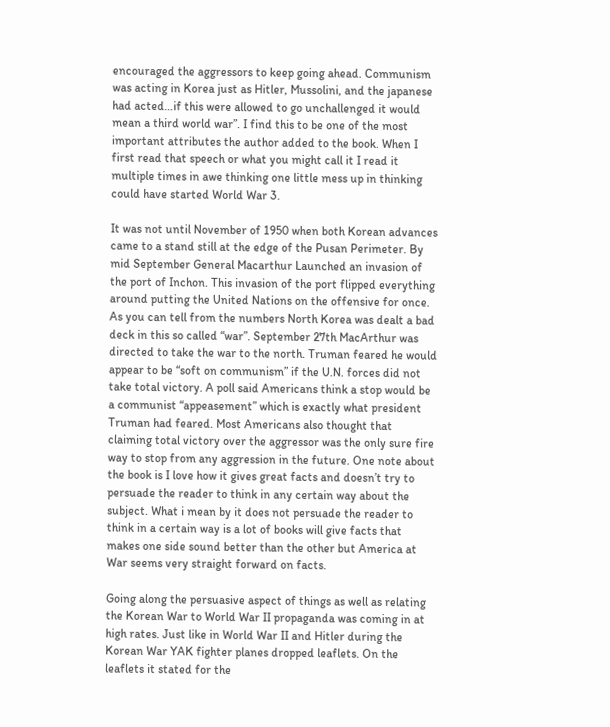encouraged the aggressors to keep going ahead. Communism was acting in Korea just as Hitler, Mussolini, and the japanese had acted…if this were allowed to go unchallenged it would mean a third world war”. I find this to be one of the most important attributes the author added to the book. When I first read that speech or what you might call it I read it multiple times in awe thinking one little mess up in thinking could have started World War 3.

It was not until November of 1950 when both Korean advances came to a stand still at the edge of the Pusan Perimeter. By mid September General Macarthur Launched an invasion of the port of Inchon. This invasion of the port flipped everything around putting the United Nations on the offensive for once. As you can tell from the numbers North Korea was dealt a bad deck in this so called “war”. September 27th MacArthur was directed to take the war to the north. Truman feared he would appear to be “soft on communism” if the U.N. forces did not take total victory. A poll said Americans think a stop would be a communist “appeasement” which is exactly what president Truman had feared. Most Americans also thought that claiming total victory over the aggressor was the only sure fire way to stop from any aggression in the future. One note about the book is I love how it gives great facts and doesn’t try to persuade the reader to think in any certain way about the subject. What i mean by it does not persuade the reader to think in a certain way is a lot of books will give facts that makes one side sound better than the other but America at War seems very straight forward on facts.

Going along the persuasive aspect of things as well as relating the Korean War to World War II propaganda was coming in at high rates. Just like in World War II and Hitler during the Korean War YAK fighter planes dropped leaflets. On the leaflets it stated for the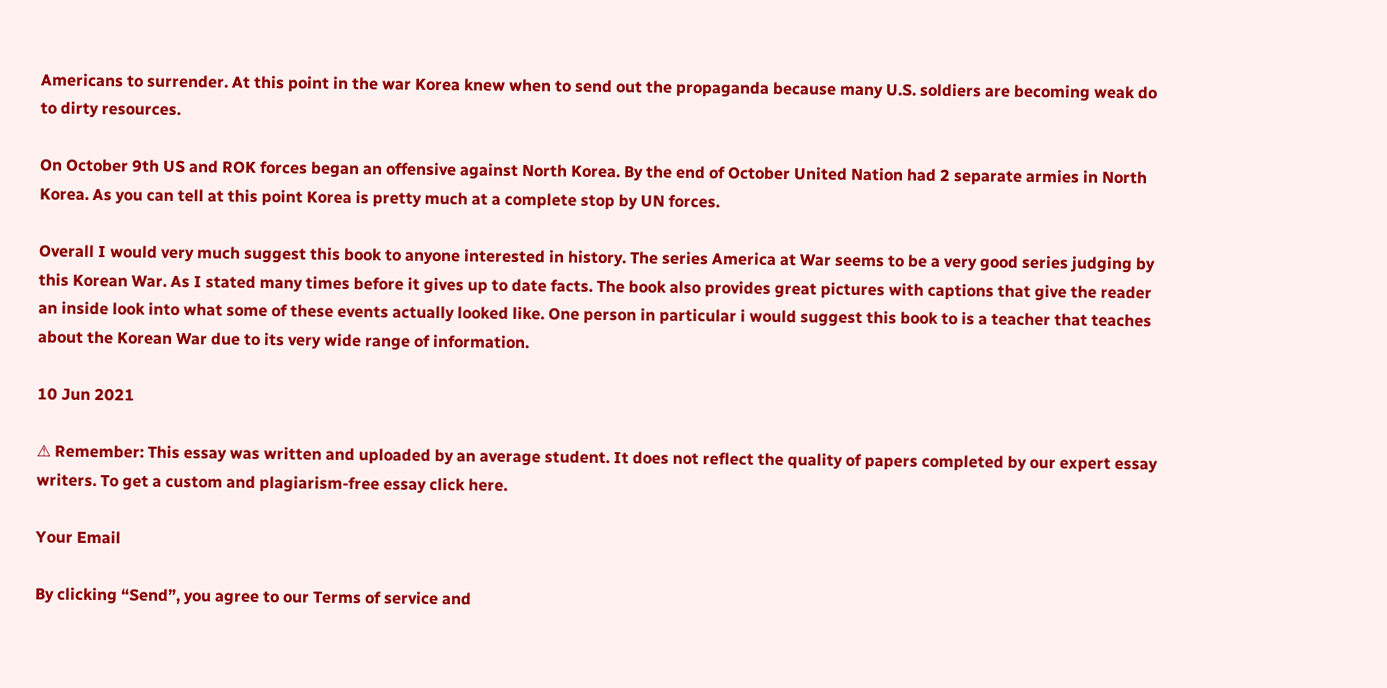Americans to surrender. At this point in the war Korea knew when to send out the propaganda because many U.S. soldiers are becoming weak do to dirty resources.

On October 9th US and ROK forces began an offensive against North Korea. By the end of October United Nation had 2 separate armies in North Korea. As you can tell at this point Korea is pretty much at a complete stop by UN forces.

Overall I would very much suggest this book to anyone interested in history. The series America at War seems to be a very good series judging by this Korean War. As I stated many times before it gives up to date facts. The book also provides great pictures with captions that give the reader an inside look into what some of these events actually looked like. One person in particular i would suggest this book to is a teacher that teaches about the Korean War due to its very wide range of information.

10 Jun 2021

⚠ Remember: This essay was written and uploaded by an average student. It does not reflect the quality of papers completed by our expert essay writers. To get a custom and plagiarism-free essay click here.

Your Email

By clicking “Send”, you agree to our Terms of service and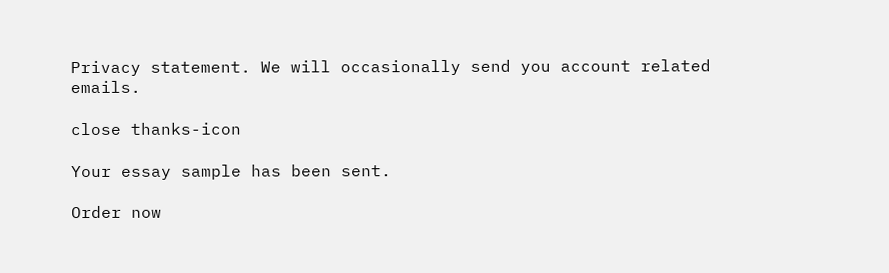Privacy statement. We will occasionally send you account related emails.

close thanks-icon

Your essay sample has been sent.

Order now